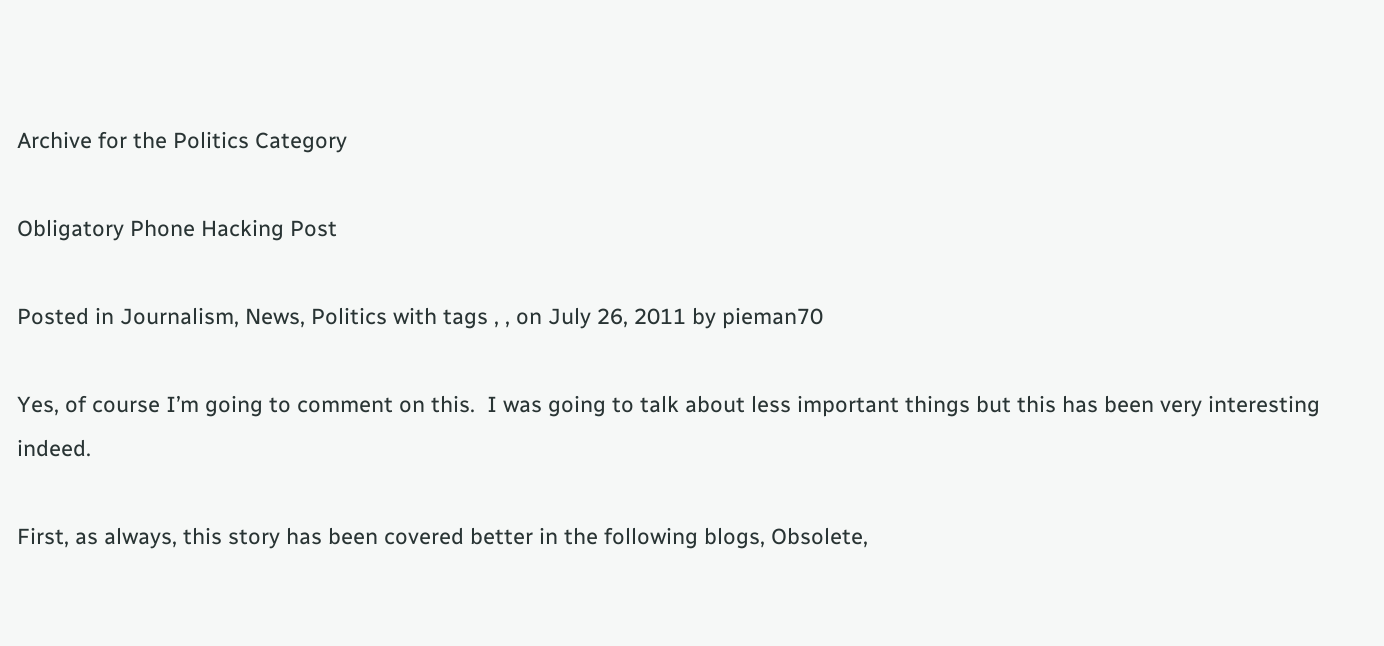Archive for the Politics Category

Obligatory Phone Hacking Post

Posted in Journalism, News, Politics with tags , , on July 26, 2011 by pieman70

Yes, of course I’m going to comment on this.  I was going to talk about less important things but this has been very interesting indeed.

First, as always, this story has been covered better in the following blogs, Obsolete,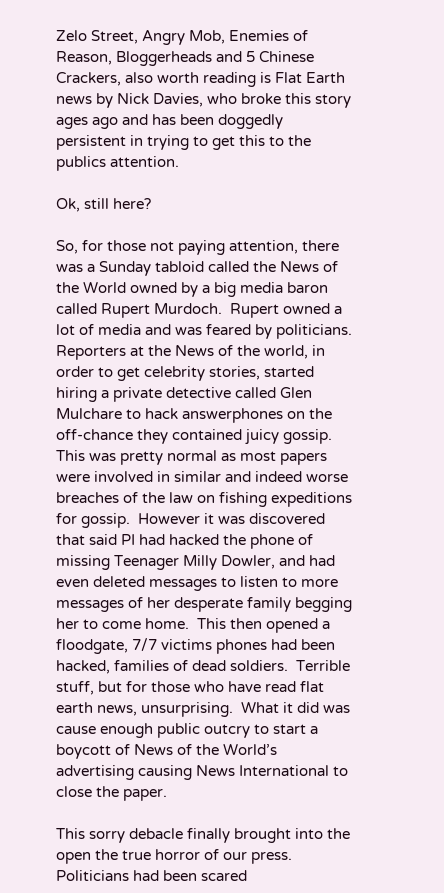Zelo Street, Angry Mob, Enemies of Reason, Bloggerheads and 5 Chinese Crackers, also worth reading is Flat Earth news by Nick Davies, who broke this story ages ago and has been doggedly persistent in trying to get this to the publics attention.

Ok, still here?

So, for those not paying attention, there was a Sunday tabloid called the News of the World owned by a big media baron called Rupert Murdoch.  Rupert owned a lot of media and was feared by politicians.  Reporters at the News of the world, in order to get celebrity stories, started hiring a private detective called Glen Mulchare to hack answerphones on the off-chance they contained juicy gossip.  This was pretty normal as most papers were involved in similar and indeed worse breaches of the law on fishing expeditions for gossip.  However it was discovered that said PI had hacked the phone of missing Teenager Milly Dowler, and had even deleted messages to listen to more messages of her desperate family begging her to come home.  This then opened a floodgate, 7/7 victims phones had been hacked, families of dead soldiers.  Terrible stuff, but for those who have read flat earth news, unsurprising.  What it did was cause enough public outcry to start a boycott of News of the World’s advertising causing News International to close the paper.

This sorry debacle finally brought into the open the true horror of our press.  Politicians had been scared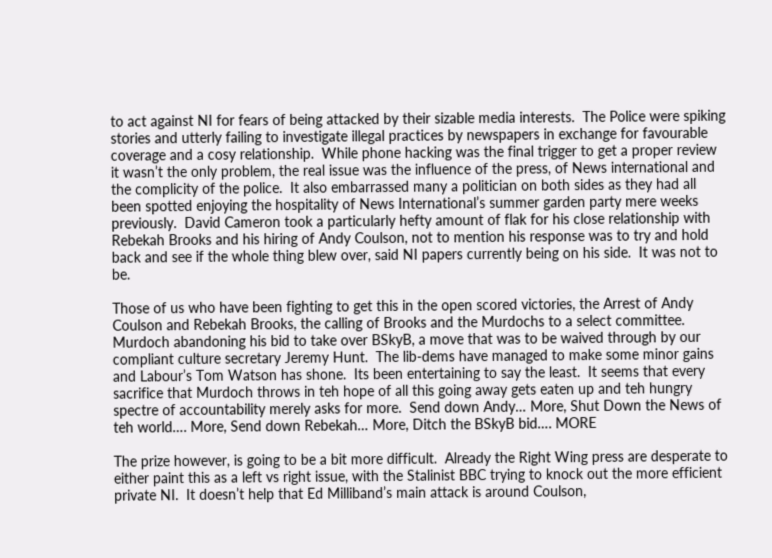to act against NI for fears of being attacked by their sizable media interests.  The Police were spiking stories and utterly failing to investigate illegal practices by newspapers in exchange for favourable coverage and a cosy relationship.  While phone hacking was the final trigger to get a proper review it wasn’t the only problem, the real issue was the influence of the press, of News international and the complicity of the police.  It also embarrassed many a politician on both sides as they had all been spotted enjoying the hospitality of News International’s summer garden party mere weeks previously.  David Cameron took a particularly hefty amount of flak for his close relationship with Rebekah Brooks and his hiring of Andy Coulson, not to mention his response was to try and hold back and see if the whole thing blew over, said NI papers currently being on his side.  It was not to be.

Those of us who have been fighting to get this in the open scored victories, the Arrest of Andy Coulson and Rebekah Brooks, the calling of Brooks and the Murdochs to a select committee.  Murdoch abandoning his bid to take over BSkyB, a move that was to be waived through by our compliant culture secretary Jeremy Hunt.  The lib-dems have managed to make some minor gains and Labour’s Tom Watson has shone.  Its been entertaining to say the least.  It seems that every sacrifice that Murdoch throws in teh hope of all this going away gets eaten up and teh hungry spectre of accountability merely asks for more.  Send down Andy… More, Shut Down the News of teh world…. More, Send down Rebekah… More, Ditch the BSkyB bid…. MORE

The prize however, is going to be a bit more difficult.  Already the Right Wing press are desperate to either paint this as a left vs right issue, with the Stalinist BBC trying to knock out the more efficient private NI.  It doesn’t help that Ed Milliband’s main attack is around Coulson,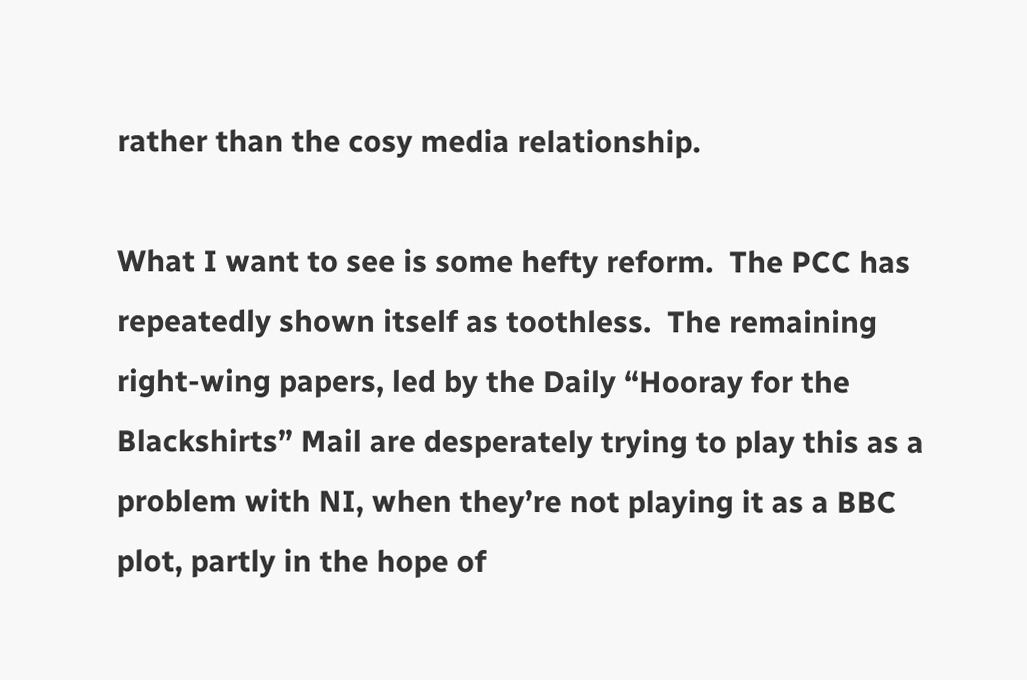rather than the cosy media relationship.

What I want to see is some hefty reform.  The PCC has repeatedly shown itself as toothless.  The remaining right-wing papers, led by the Daily “Hooray for the Blackshirts” Mail are desperately trying to play this as a problem with NI, when they’re not playing it as a BBC plot, partly in the hope of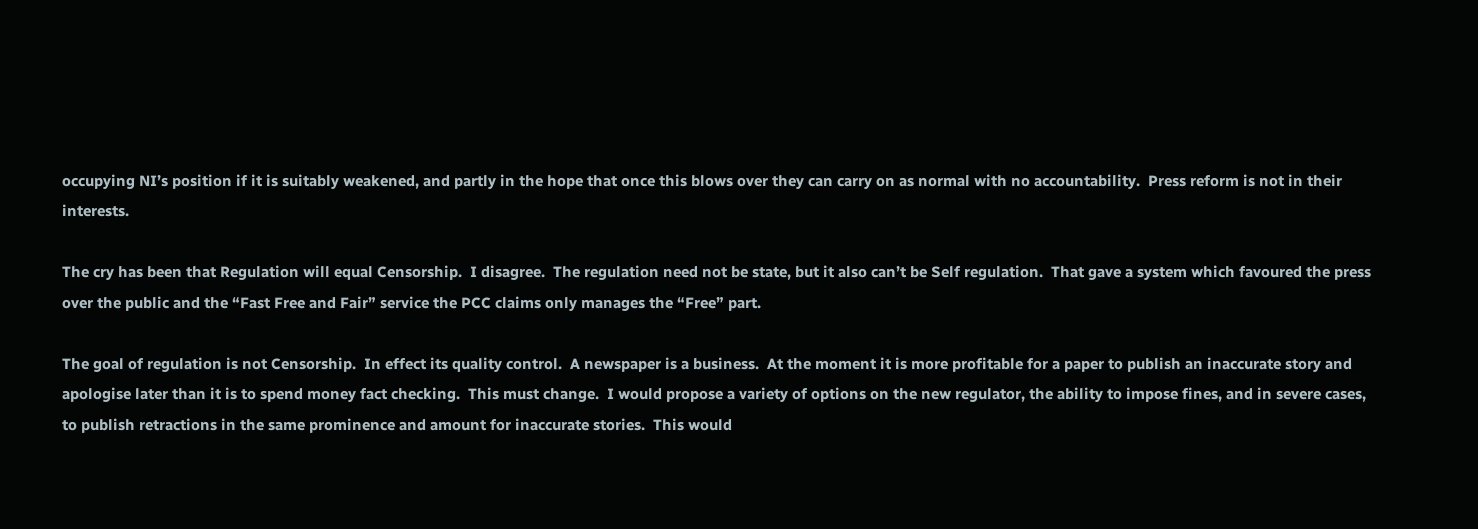occupying NI’s position if it is suitably weakened, and partly in the hope that once this blows over they can carry on as normal with no accountability.  Press reform is not in their interests.

The cry has been that Regulation will equal Censorship.  I disagree.  The regulation need not be state, but it also can’t be Self regulation.  That gave a system which favoured the press over the public and the “Fast Free and Fair” service the PCC claims only manages the “Free” part.

The goal of regulation is not Censorship.  In effect its quality control.  A newspaper is a business.  At the moment it is more profitable for a paper to publish an inaccurate story and apologise later than it is to spend money fact checking.  This must change.  I would propose a variety of options on the new regulator, the ability to impose fines, and in severe cases, to publish retractions in the same prominence and amount for inaccurate stories.  This would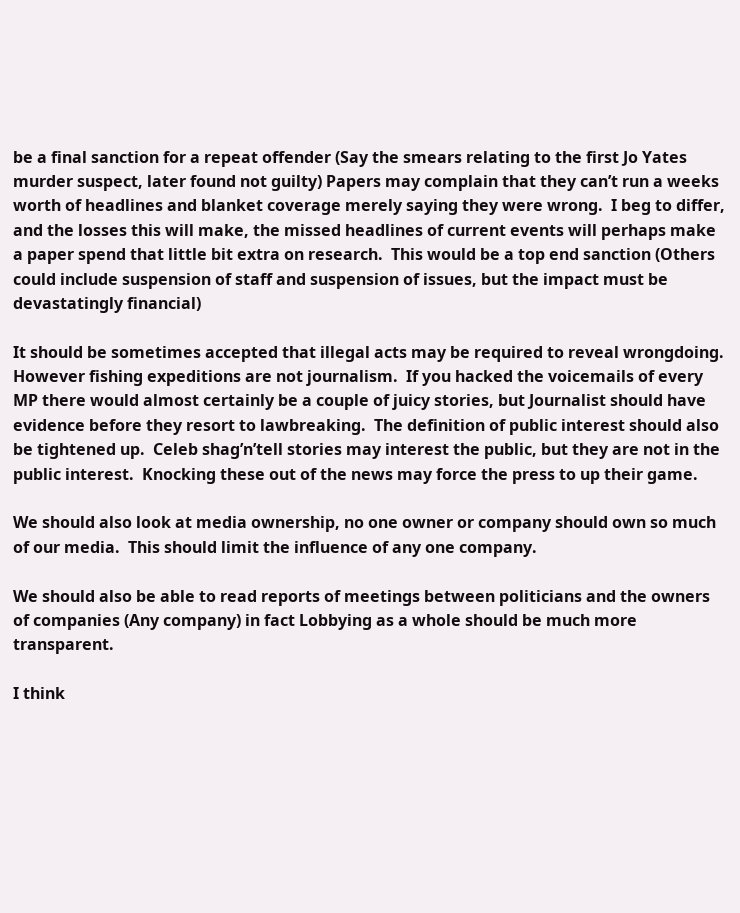be a final sanction for a repeat offender (Say the smears relating to the first Jo Yates murder suspect, later found not guilty) Papers may complain that they can’t run a weeks worth of headlines and blanket coverage merely saying they were wrong.  I beg to differ, and the losses this will make, the missed headlines of current events will perhaps make a paper spend that little bit extra on research.  This would be a top end sanction (Others could include suspension of staff and suspension of issues, but the impact must be devastatingly financial)

It should be sometimes accepted that illegal acts may be required to reveal wrongdoing.  However fishing expeditions are not journalism.  If you hacked the voicemails of every MP there would almost certainly be a couple of juicy stories, but Journalist should have evidence before they resort to lawbreaking.  The definition of public interest should also be tightened up.  Celeb shag’n’tell stories may interest the public, but they are not in the public interest.  Knocking these out of the news may force the press to up their game.

We should also look at media ownership, no one owner or company should own so much of our media.  This should limit the influence of any one company.

We should also be able to read reports of meetings between politicians and the owners of companies (Any company) in fact Lobbying as a whole should be much more transparent.

I think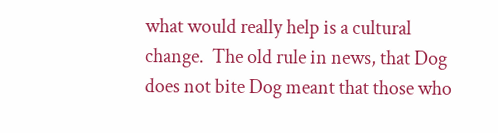what would really help is a cultural change.  The old rule in news, that Dog does not bite Dog meant that those who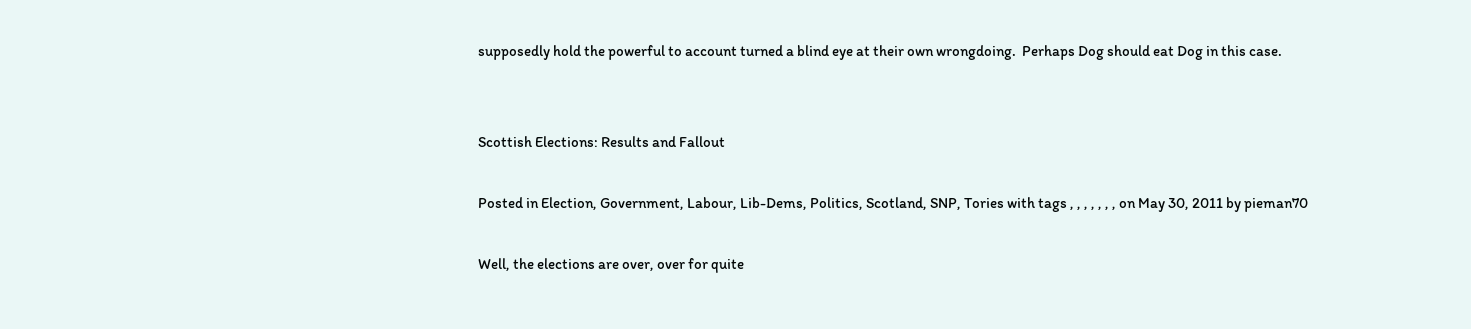supposedly hold the powerful to account turned a blind eye at their own wrongdoing.  Perhaps Dog should eat Dog in this case.


Scottish Elections: Results and Fallout

Posted in Election, Government, Labour, Lib-Dems, Politics, Scotland, SNP, Tories with tags , , , , , , , on May 30, 2011 by pieman70

Well, the elections are over, over for quite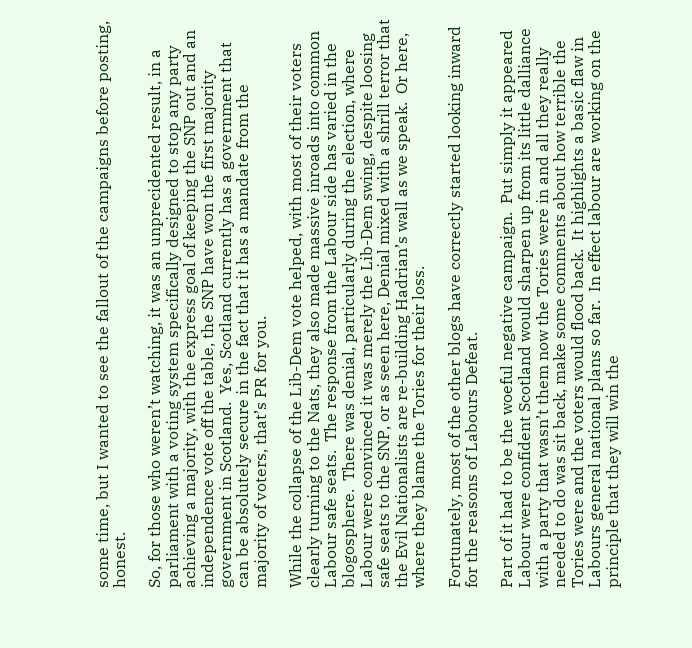some time, but I wanted to see the fallout of the campaigns before posting, honest.

So, for those who weren’t watching, it was an unprecidented result, in a parliament with a voting system specifically designed to stop any party achieving a majority, with the express goal of keeping the SNP out and an independence vote off the table, the SNP have won the first majority government in Scotland.  Yes, Scotland currently has a government that can be absolutely secure in the fact that it has a mandate from the majority of voters, that’s PR for you.

While the collapse of the Lib-Dem vote helped, with most of their voters clearly turning to the Nats, they also made massive inroads into common Labour safe seats.  The response from the Labour side has varied in the blogosphere.  There was denial, particularly during the election, where Labour were convinced it was merely the Lib-Dem swing, despite loosing safe seats to the SNP, or as seen here, Denial mixed with a shrill terror that the Evil Nationalists are re-building Hadrian’s wall as we speak.  Or here, where they blame the Tories for their loss.

Fortunately, most of the other blogs have correctly started looking inward for the reasons of Labours Defeat.

Part of it had to be the woeful negative campaign.  Put simply it appeared Labour were confident Scotland would sharpen up from its little dalliance with a party that wasn’t them now the Tories were in and all they really needed to do was sit back, make some comments about how terrible the Tories were and the voters would flood back.  It highlights a basic flaw in Labours general national plans so far.  In effect labour are working on the principle that they will win the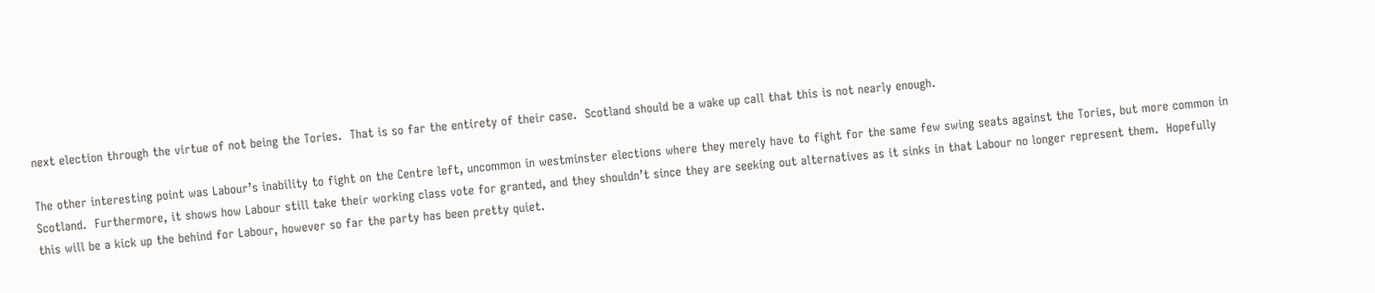next election through the virtue of not being the Tories.  That is so far the entirety of their case.  Scotland should be a wake up call that this is not nearly enough.

The other interesting point was Labour’s inability to fight on the Centre left, uncommon in westminster elections where they merely have to fight for the same few swing seats against the Tories, but more common in Scotland.  Furthermore, it shows how Labour still take their working class vote for granted, and they shouldn’t since they are seeking out alternatives as it sinks in that Labour no longer represent them.  Hopefully this will be a kick up the behind for Labour, however so far the party has been pretty quiet.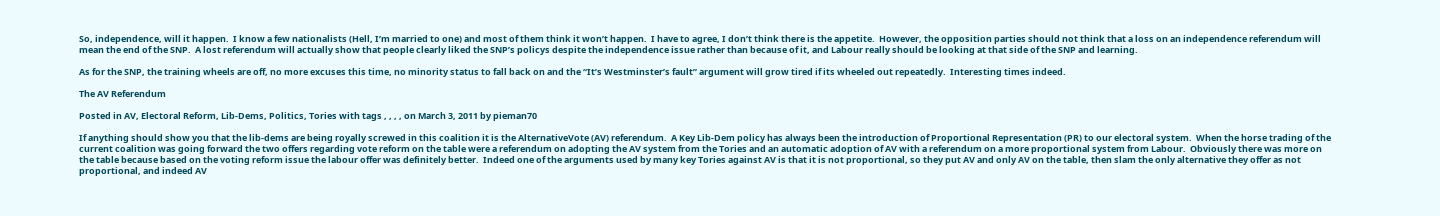So, independence, will it happen.  I know a few nationalists (Hell, I’m married to one) and most of them think it won’t happen.  I have to agree, I don’t think there is the appetite.  However, the opposition parties should not think that a loss on an independence referendum will mean the end of the SNP.  A lost referendum will actually show that people clearly liked the SNP’s policys despite the independence issue rather than because of it, and Labour really should be looking at that side of the SNP and learning.

As for the SNP, the training wheels are off, no more excuses this time, no minority status to fall back on and the “It’s Westminster’s fault” argument will grow tired if its wheeled out repeatedly.  Interesting times indeed.

The AV Referendum

Posted in AV, Electoral Reform, Lib-Dems, Politics, Tories with tags , , , , on March 3, 2011 by pieman70

If anything should show you that the lib-dems are being royally screwed in this coalition it is the AlternativeVote (AV) referendum.  A Key Lib-Dem policy has always been the introduction of Proportional Representation (PR) to our electoral system.  When the horse trading of the current coalition was going forward the two offers regarding vote reform on the table were a referendum on adopting the AV system from the Tories and an automatic adoption of AV with a referendum on a more proportional system from Labour.  Obviously there was more on the table because based on the voting reform issue the labour offer was definitely better.  Indeed one of the arguments used by many key Tories against AV is that it is not proportional, so they put AV and only AV on the table, then slam the only alternative they offer as not proportional, and indeed AV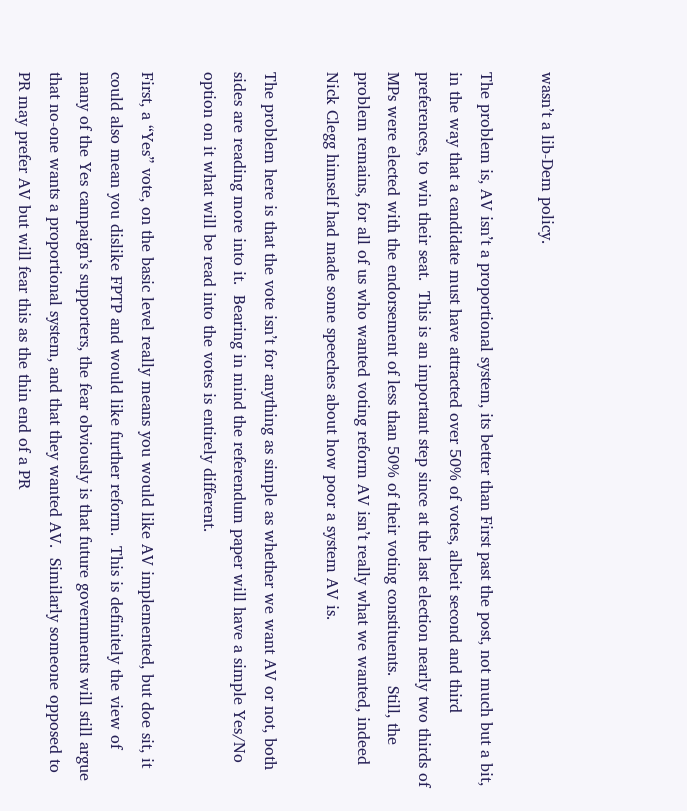wasn’t a lib-Dem policy.

The problem is, AV isn’t a proportional system, its better than First past the post, not much but a bit, in the way that a candidate must have attracted over 50% of votes, albeit second and third preferences, to win their seat.  This is an important step since at the last election nearly two thirds of MPs were elected with the endorsement of less than 50% of their voting constituents.  Still, the problem remains, for all of us who wanted voting reform AV isn’t really what we wanted, indeed Nick Clegg himself had made some speeches about how poor a system AV is.

The problem here is that the vote isn’t for anything as simple as whether we want AV or not, both sides are reading more into it.  Bearing in mind the referendum paper will have a simple Yes/No option on it what will be read into the votes is entirely different.

First, a “Yes” vote, on the basic level really means you would like AV implemented, but doe sit, it could also mean you dislike FPTP and would like further reform.  This is definitely the view of many of the Yes campaign’s supporters, the fear obviously is that future governments will still argue that no-one wants a proportional system, and that they wanted AV.  Similarly someone opposed to PR may prefer AV but will fear this as the thin end of a PR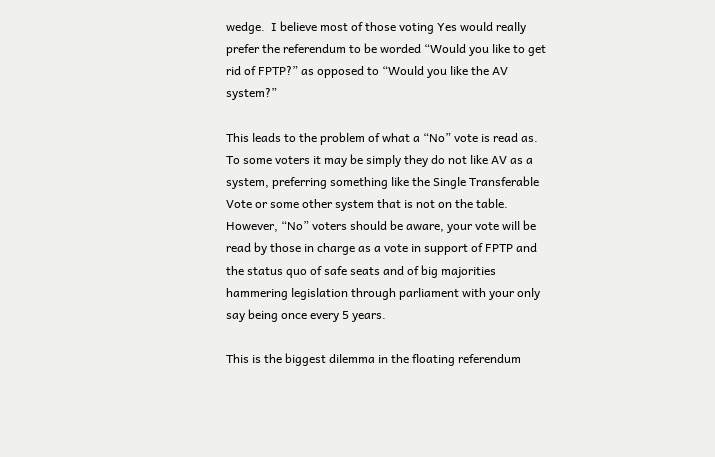wedge.  I believe most of those voting Yes would really prefer the referendum to be worded “Would you like to get rid of FPTP?” as opposed to “Would you like the AV system?”

This leads to the problem of what a “No” vote is read as.  To some voters it may be simply they do not like AV as a system, preferring something like the Single Transferable Vote or some other system that is not on the table.  However, “No” voters should be aware, your vote will be read by those in charge as a vote in support of FPTP and the status quo of safe seats and of big majorities hammering legislation through parliament with your only say being once every 5 years.

This is the biggest dilemma in the floating referendum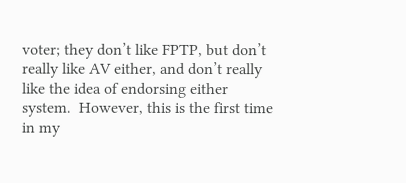voter; they don’t like FPTP, but don’t really like AV either, and don’t really like the idea of endorsing either system.  However, this is the first time in my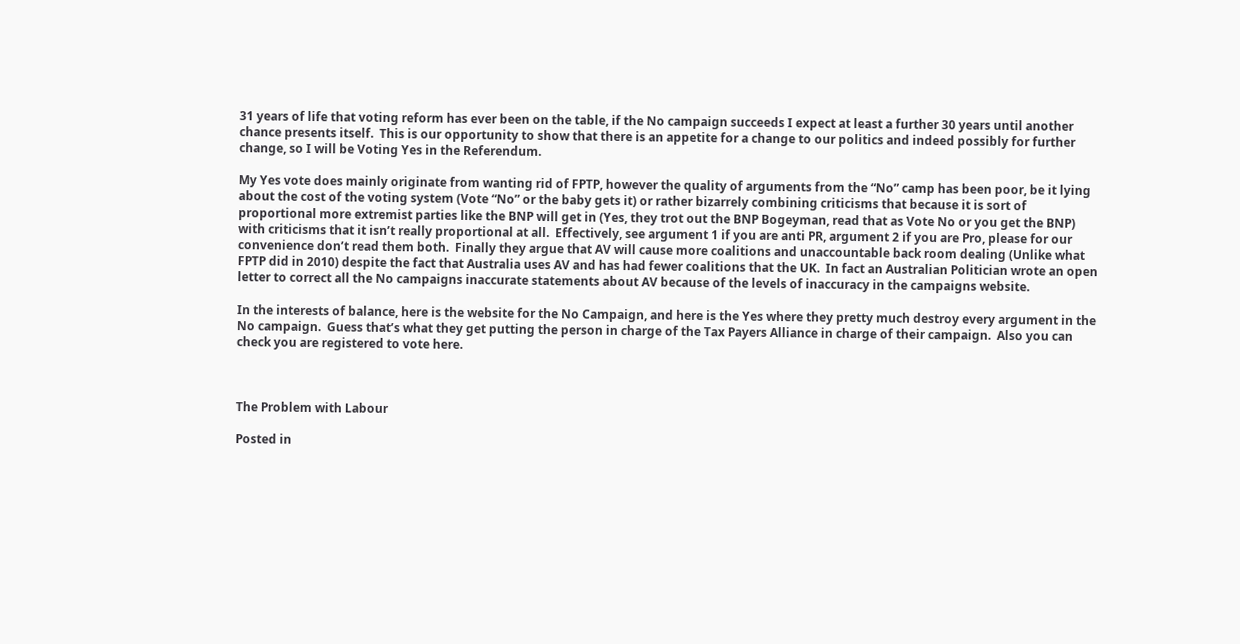31 years of life that voting reform has ever been on the table, if the No campaign succeeds I expect at least a further 30 years until another chance presents itself.  This is our opportunity to show that there is an appetite for a change to our politics and indeed possibly for further change, so I will be Voting Yes in the Referendum.

My Yes vote does mainly originate from wanting rid of FPTP, however the quality of arguments from the “No” camp has been poor, be it lying about the cost of the voting system (Vote “No” or the baby gets it) or rather bizarrely combining criticisms that because it is sort of proportional more extremist parties like the BNP will get in (Yes, they trot out the BNP Bogeyman, read that as Vote No or you get the BNP) with criticisms that it isn’t really proportional at all.  Effectively, see argument 1 if you are anti PR, argument 2 if you are Pro, please for our convenience don’t read them both.  Finally they argue that AV will cause more coalitions and unaccountable back room dealing (Unlike what FPTP did in 2010) despite the fact that Australia uses AV and has had fewer coalitions that the UK.  In fact an Australian Politician wrote an open letter to correct all the No campaigns inaccurate statements about AV because of the levels of inaccuracy in the campaigns website.

In the interests of balance, here is the website for the No Campaign, and here is the Yes where they pretty much destroy every argument in the No campaign.  Guess that’s what they get putting the person in charge of the Tax Payers Alliance in charge of their campaign.  Also you can check you are registered to vote here.



The Problem with Labour

Posted in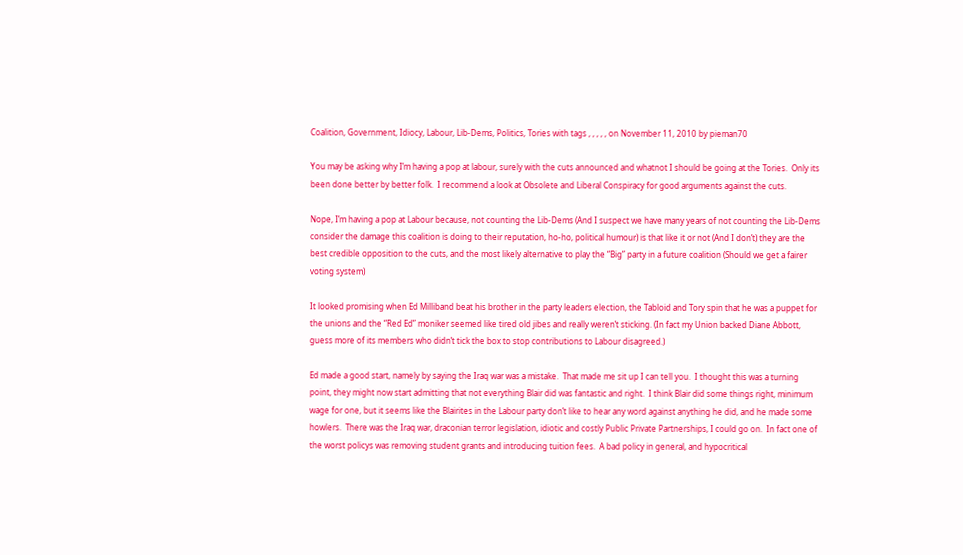Coalition, Government, Idiocy, Labour, Lib-Dems, Politics, Tories with tags , , , , , on November 11, 2010 by pieman70

You may be asking why I’m having a pop at labour, surely with the cuts announced and whatnot I should be going at the Tories.  Only its been done better by better folk.  I recommend a look at Obsolete and Liberal Conspiracy for good arguments against the cuts.

Nope, I’m having a pop at Labour because, not counting the Lib-Dems (And I suspect we have many years of not counting the Lib-Dems consider the damage this coalition is doing to their reputation, ho-ho, political humour) is that like it or not (And I don’t) they are the best credible opposition to the cuts, and the most likely alternative to play the “Big” party in a future coalition (Should we get a fairer voting system)

It looked promising when Ed Milliband beat his brother in the party leaders election, the Tabloid and Tory spin that he was a puppet for the unions and the “Red Ed” moniker seemed like tired old jibes and really weren’t sticking. (In fact my Union backed Diane Abbott, guess more of its members who didn’t tick the box to stop contributions to Labour disagreed.)

Ed made a good start, namely by saying the Iraq war was a mistake.  That made me sit up I can tell you.  I thought this was a turning point, they might now start admitting that not everything Blair did was fantastic and right.  I think Blair did some things right, minimum wage for one, but it seems like the Blairites in the Labour party don’t like to hear any word against anything he did, and he made some howlers.  There was the Iraq war, draconian terror legislation, idiotic and costly Public Private Partnerships, I could go on.  In fact one of the worst policys was removing student grants and introducing tuition fees.  A bad policy in general, and hypocritical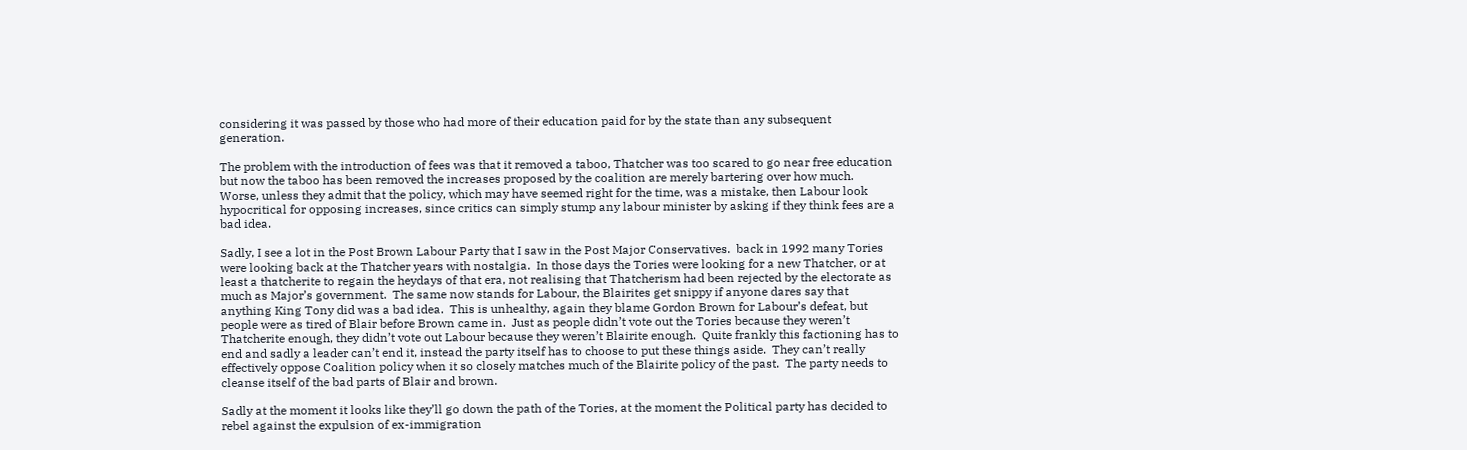considering it was passed by those who had more of their education paid for by the state than any subsequent generation.

The problem with the introduction of fees was that it removed a taboo, Thatcher was too scared to go near free education but now the taboo has been removed the increases proposed by the coalition are merely bartering over how much.  Worse, unless they admit that the policy, which may have seemed right for the time, was a mistake, then Labour look hypocritical for opposing increases, since critics can simply stump any labour minister by asking if they think fees are a bad idea.

Sadly, I see a lot in the Post Brown Labour Party that I saw in the Post Major Conservatives.  back in 1992 many Tories were looking back at the Thatcher years with nostalgia.  In those days the Tories were looking for a new Thatcher, or at least a thatcherite to regain the heydays of that era, not realising that Thatcherism had been rejected by the electorate as much as Major’s government.  The same now stands for Labour, the Blairites get snippy if anyone dares say that anything King Tony did was a bad idea.  This is unhealthy, again they blame Gordon Brown for Labour’s defeat, but people were as tired of Blair before Brown came in.  Just as people didn’t vote out the Tories because they weren’t Thatcherite enough, they didn’t vote out Labour because they weren’t Blairite enough.  Quite frankly this factioning has to end and sadly a leader can’t end it, instead the party itself has to choose to put these things aside.  They can’t really effectively oppose Coalition policy when it so closely matches much of the Blairite policy of the past.  The party needs to cleanse itself of the bad parts of Blair and brown.

Sadly at the moment it looks like they’ll go down the path of the Tories, at the moment the Political party has decided to rebel against the expulsion of ex-immigration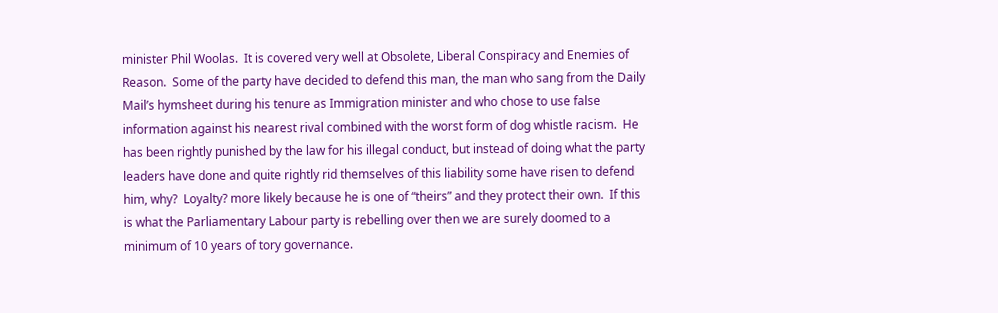minister Phil Woolas.  It is covered very well at Obsolete, Liberal Conspiracy and Enemies of Reason.  Some of the party have decided to defend this man, the man who sang from the Daily Mail’s hymsheet during his tenure as Immigration minister and who chose to use false information against his nearest rival combined with the worst form of dog whistle racism.  He has been rightly punished by the law for his illegal conduct, but instead of doing what the party leaders have done and quite rightly rid themselves of this liability some have risen to defend him, why?  Loyalty? more likely because he is one of “theirs” and they protect their own.  If this is what the Parliamentary Labour party is rebelling over then we are surely doomed to a minimum of 10 years of tory governance.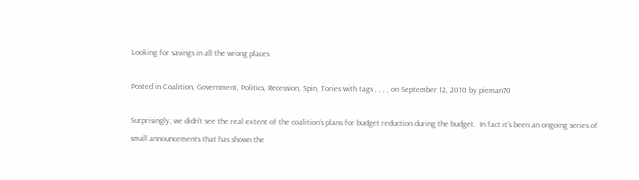Looking for savings in all the wrong places

Posted in Coalition, Government, Politics, Recession, Spin, Tories with tags , , , , on September 12, 2010 by pieman70

Surprisingly, we didn’t see the real extent of the coalition’s plans for budget reduction during the budget.  In fact it’s been an ongoing series of small announcements that has shown the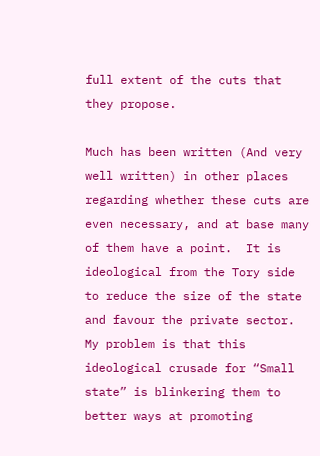full extent of the cuts that they propose.

Much has been written (And very well written) in other places regarding whether these cuts are even necessary, and at base many of them have a point.  It is ideological from the Tory side to reduce the size of the state and favour the private sector.  My problem is that this ideological crusade for “Small state” is blinkering them to better ways at promoting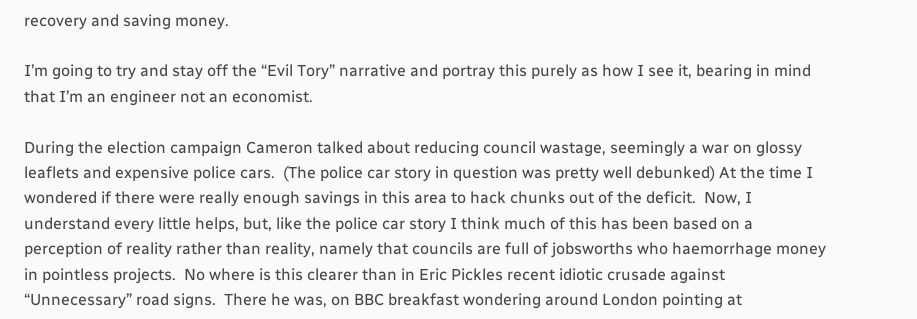recovery and saving money.

I’m going to try and stay off the “Evil Tory” narrative and portray this purely as how I see it, bearing in mind that I’m an engineer not an economist.

During the election campaign Cameron talked about reducing council wastage, seemingly a war on glossy leaflets and expensive police cars.  (The police car story in question was pretty well debunked) At the time I wondered if there were really enough savings in this area to hack chunks out of the deficit.  Now, I understand every little helps, but, like the police car story I think much of this has been based on a perception of reality rather than reality, namely that councils are full of jobsworths who haemorrhage money in pointless projects.  No where is this clearer than in Eric Pickles recent idiotic crusade against “Unnecessary” road signs.  There he was, on BBC breakfast wondering around London pointing at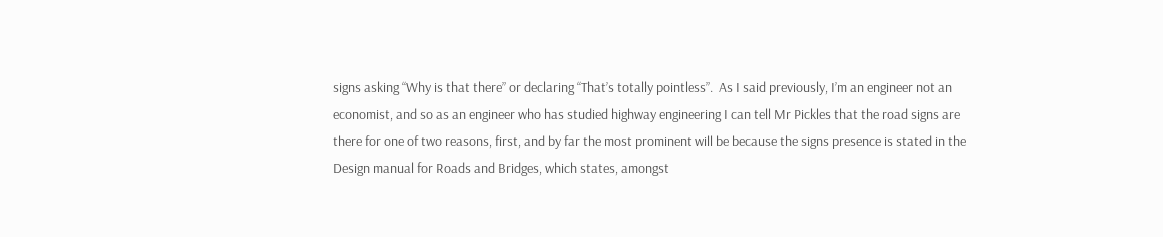signs asking “Why is that there” or declaring “That’s totally pointless”.  As I said previously, I’m an engineer not an economist, and so as an engineer who has studied highway engineering I can tell Mr Pickles that the road signs are there for one of two reasons, first, and by far the most prominent will be because the signs presence is stated in the Design manual for Roads and Bridges, which states, amongst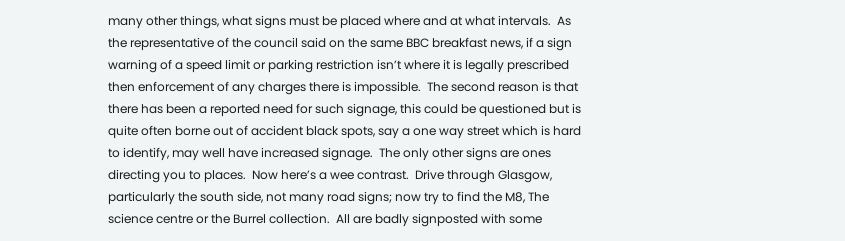many other things, what signs must be placed where and at what intervals.  As the representative of the council said on the same BBC breakfast news, if a sign warning of a speed limit or parking restriction isn’t where it is legally prescribed then enforcement of any charges there is impossible.  The second reason is that there has been a reported need for such signage, this could be questioned but is quite often borne out of accident black spots, say a one way street which is hard to identify, may well have increased signage.  The only other signs are ones directing you to places.  Now here’s a wee contrast.  Drive through Glasgow, particularly the south side, not many road signs; now try to find the M8, The science centre or the Burrel collection.  All are badly signposted with some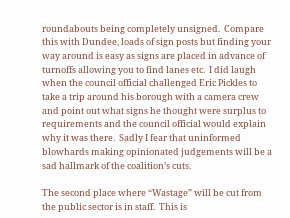roundabouts being completely unsigned.  Compare this with Dundee, loads of sign posts but finding your way around is easy as signs are placed in advance of turnoffs allowing you to find lanes etc.  I did laugh when the council official challenged Eric Pickles to take a trip around his borough with a camera crew and point out what signs he thought were surplus to requirements and the council official would explain why it was there.  Sadly I fear that uninformed blowhards making opinionated judgements will be a sad hallmark of the coalition’s cuts.

The second place where “Wastage” will be cut from the public sector is in staff.  This is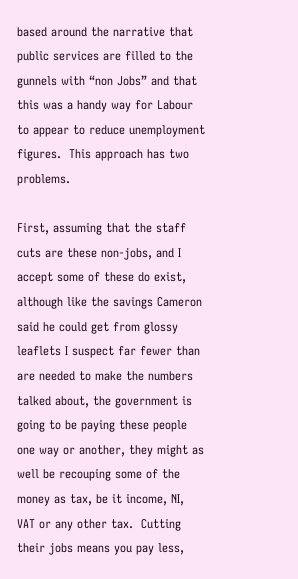based around the narrative that public services are filled to the gunnels with “non Jobs” and that this was a handy way for Labour to appear to reduce unemployment figures.  This approach has two problems.

First, assuming that the staff cuts are these non-jobs, and I accept some of these do exist, although like the savings Cameron said he could get from glossy leaflets I suspect far fewer than are needed to make the numbers talked about, the government is going to be paying these people one way or another, they might as well be recouping some of the money as tax, be it income, NI, VAT or any other tax.  Cutting their jobs means you pay less,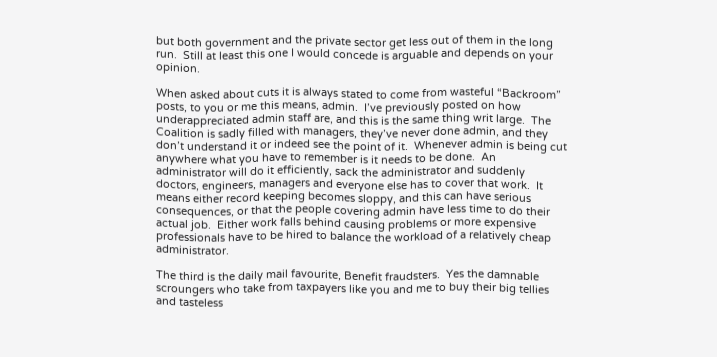but both government and the private sector get less out of them in the long run.  Still at least this one I would concede is arguable and depends on your opinion.

When asked about cuts it is always stated to come from wasteful “Backroom” posts, to you or me this means, admin.  I’ve previously posted on how underappreciated admin staff are, and this is the same thing writ large.  The Coalition is sadly filled with managers, they’ve never done admin, and they don’t understand it or indeed see the point of it.  Whenever admin is being cut anywhere what you have to remember is it needs to be done.  An administrator will do it efficiently, sack the administrator and suddenly doctors, engineers, managers and everyone else has to cover that work.  It means either record keeping becomes sloppy, and this can have serious consequences, or that the people covering admin have less time to do their actual job.  Either work falls behind causing problems or more expensive professionals have to be hired to balance the workload of a relatively cheap administrator.

The third is the daily mail favourite, Benefit fraudsters.  Yes the damnable scroungers who take from taxpayers like you and me to buy their big tellies and tasteless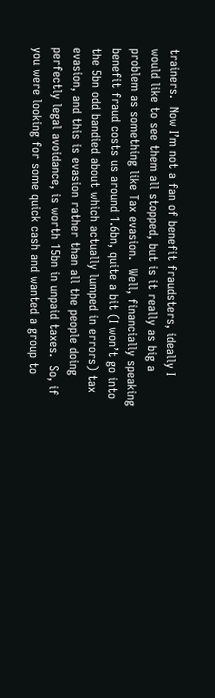trainers.  Now I’m not a fan of benefit fraudsters, ideally I would like to see them all stopped, but is it really as big a problem as something like Tax evasion.  Well, financially speaking benefit fraud costs us around 1.6bn, quite a bit (I won’t go into the 5bn odd bandied about which actually lumped in errors) tax evasion, and this is evasion rather than all the people doing perfectly legal avoidance, is worth 15bn in unpaid taxes.  So, if you were looking for some quick cash and wanted a group to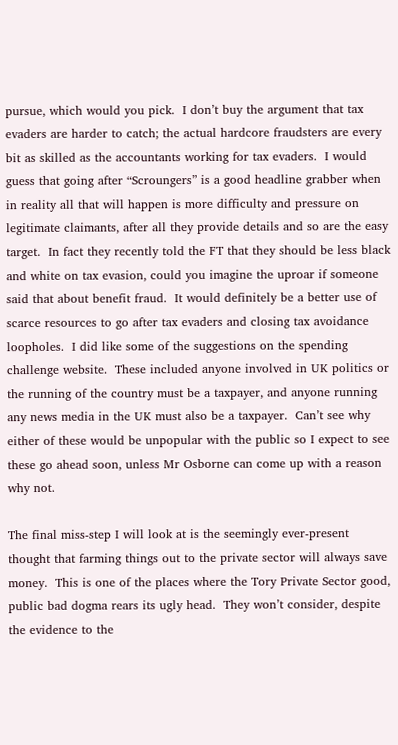pursue, which would you pick.  I don’t buy the argument that tax evaders are harder to catch; the actual hardcore fraudsters are every bit as skilled as the accountants working for tax evaders.  I would guess that going after “Scroungers” is a good headline grabber when in reality all that will happen is more difficulty and pressure on legitimate claimants, after all they provide details and so are the easy target.  In fact they recently told the FT that they should be less black and white on tax evasion, could you imagine the uproar if someone said that about benefit fraud.  It would definitely be a better use of scarce resources to go after tax evaders and closing tax avoidance loopholes.  I did like some of the suggestions on the spending challenge website.  These included anyone involved in UK politics or the running of the country must be a taxpayer, and anyone running any news media in the UK must also be a taxpayer.  Can’t see why either of these would be unpopular with the public so I expect to see these go ahead soon, unless Mr Osborne can come up with a reason why not.

The final miss-step I will look at is the seemingly ever-present thought that farming things out to the private sector will always save money.  This is one of the places where the Tory Private Sector good, public bad dogma rears its ugly head.  They won’t consider, despite the evidence to the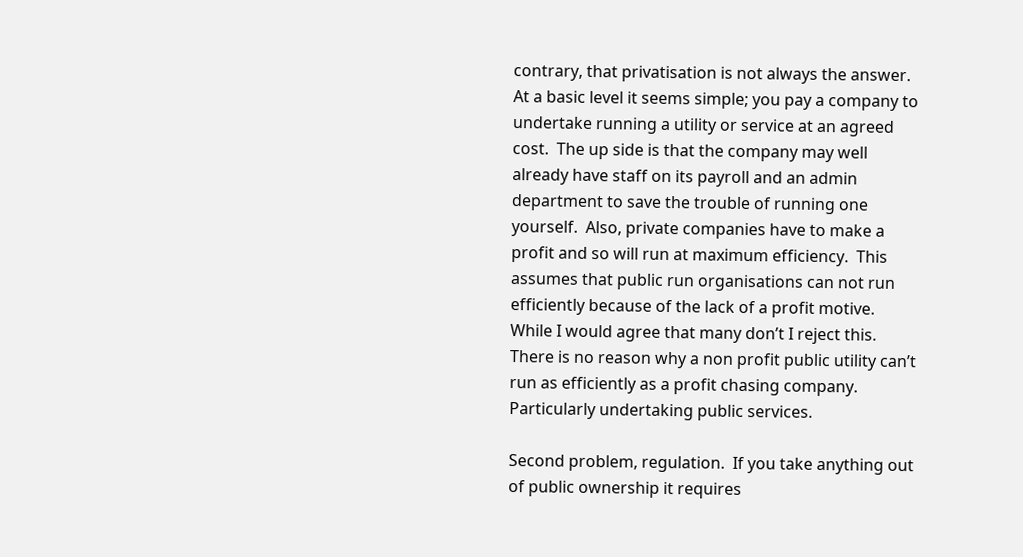contrary, that privatisation is not always the answer.  At a basic level it seems simple; you pay a company to undertake running a utility or service at an agreed cost.  The up side is that the company may well already have staff on its payroll and an admin department to save the trouble of running one yourself.  Also, private companies have to make a profit and so will run at maximum efficiency.  This assumes that public run organisations can not run efficiently because of the lack of a profit motive.  While I would agree that many don’t I reject this.  There is no reason why a non profit public utility can’t run as efficiently as a profit chasing company.  Particularly undertaking public services.

Second problem, regulation.  If you take anything out of public ownership it requires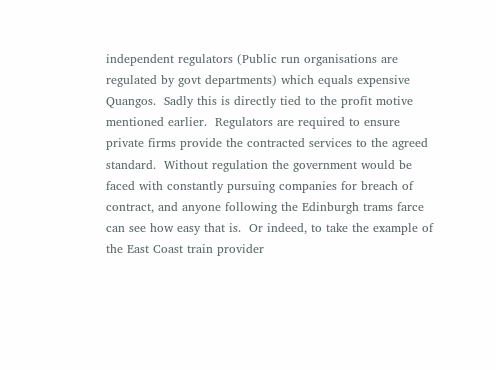independent regulators (Public run organisations are regulated by govt departments) which equals expensive Quangos.  Sadly this is directly tied to the profit motive mentioned earlier.  Regulators are required to ensure private firms provide the contracted services to the agreed standard.  Without regulation the government would be faced with constantly pursuing companies for breach of contract, and anyone following the Edinburgh trams farce can see how easy that is.  Or indeed, to take the example of the East Coast train provider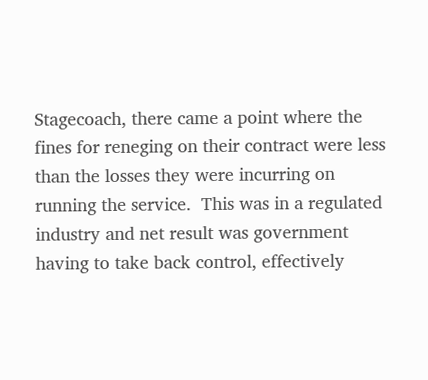Stagecoach, there came a point where the fines for reneging on their contract were less than the losses they were incurring on running the service.  This was in a regulated industry and net result was government having to take back control, effectively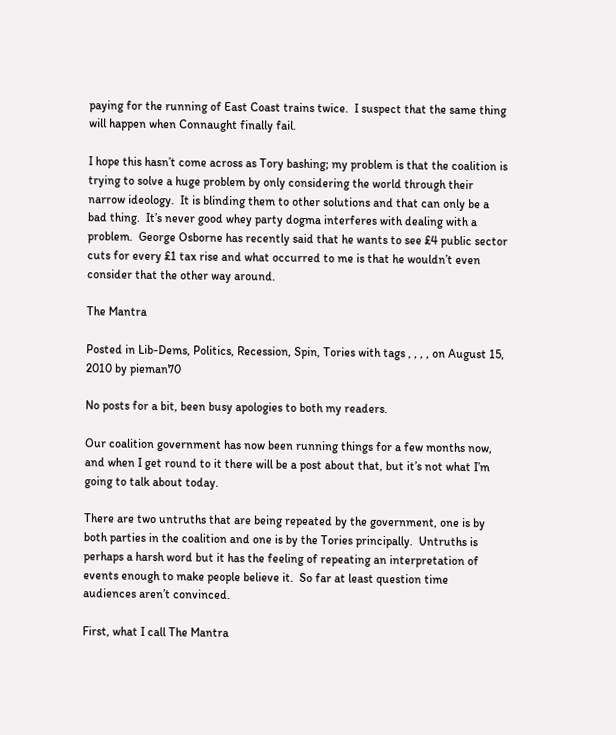paying for the running of East Coast trains twice.  I suspect that the same thing will happen when Connaught finally fail.

I hope this hasn’t come across as Tory bashing; my problem is that the coalition is trying to solve a huge problem by only considering the world through their narrow ideology.  It is blinding them to other solutions and that can only be a bad thing.  It’s never good whey party dogma interferes with dealing with a problem.  George Osborne has recently said that he wants to see £4 public sector cuts for every £1 tax rise and what occurred to me is that he wouldn’t even consider that the other way around.

The Mantra

Posted in Lib-Dems, Politics, Recession, Spin, Tories with tags , , , , on August 15, 2010 by pieman70

No posts for a bit, been busy apologies to both my readers.

Our coalition government has now been running things for a few months now, and when I get round to it there will be a post about that, but it’s not what I’m going to talk about today.

There are two untruths that are being repeated by the government, one is by both parties in the coalition and one is by the Tories principally.  Untruths is perhaps a harsh word but it has the feeling of repeating an interpretation of events enough to make people believe it.  So far at least question time audiences aren’t convinced.

First, what I call The Mantra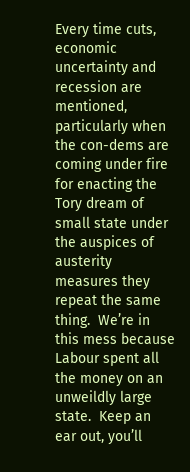Every time cuts, economic uncertainty and recession are mentioned, particularly when the con-dems are coming under fire for enacting the Tory dream of small state under the auspices of austerity measures they repeat the same thing.  We’re in this mess because Labour spent all the money on an unweildly large state.  Keep an ear out, you’ll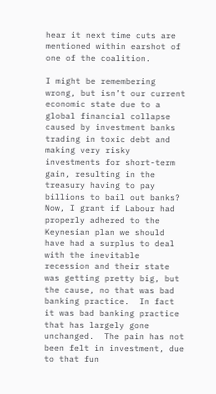hear it next time cuts are mentioned within earshot of one of the coalition.

I might be remembering wrong, but isn’t our current economic state due to a global financial collapse caused by investment banks trading in toxic debt and making very risky investments for short-term gain, resulting in the treasury having to pay billions to bail out banks?  Now, I grant if Labour had properly adhered to the Keynesian plan we should have had a surplus to deal with the inevitable recession and their state was getting pretty big, but the cause, no that was bad banking practice.  In fact it was bad banking practice that has largely gone unchanged.  The pain has not been felt in investment, due to that fun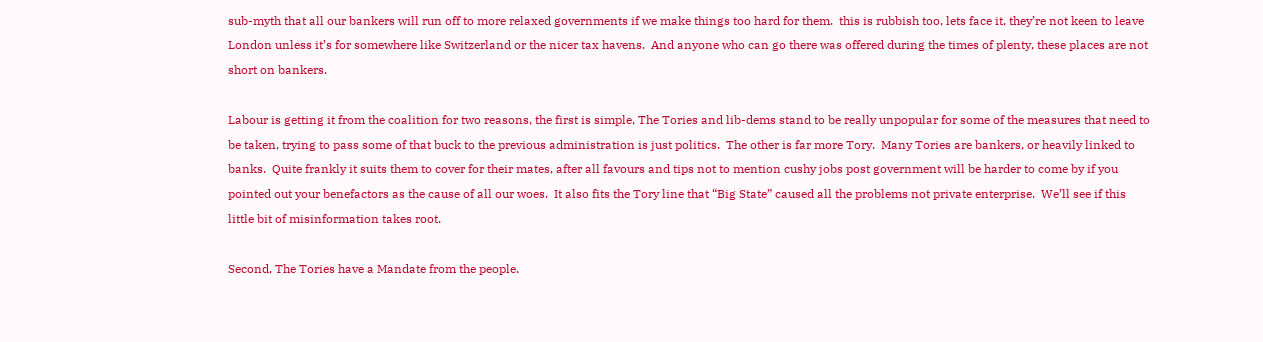sub-myth that all our bankers will run off to more relaxed governments if we make things too hard for them.  this is rubbish too, lets face it, they’re not keen to leave London unless it’s for somewhere like Switzerland or the nicer tax havens.  And anyone who can go there was offered during the times of plenty, these places are not short on bankers.

Labour is getting it from the coalition for two reasons, the first is simple, The Tories and lib-dems stand to be really unpopular for some of the measures that need to be taken, trying to pass some of that buck to the previous administration is just politics.  The other is far more Tory.  Many Tories are bankers, or heavily linked to banks.  Quite frankly it suits them to cover for their mates, after all favours and tips not to mention cushy jobs post government will be harder to come by if you pointed out your benefactors as the cause of all our woes.  It also fits the Tory line that “Big State” caused all the problems not private enterprise.  We’ll see if this little bit of misinformation takes root.

Second, The Tories have a Mandate from the people.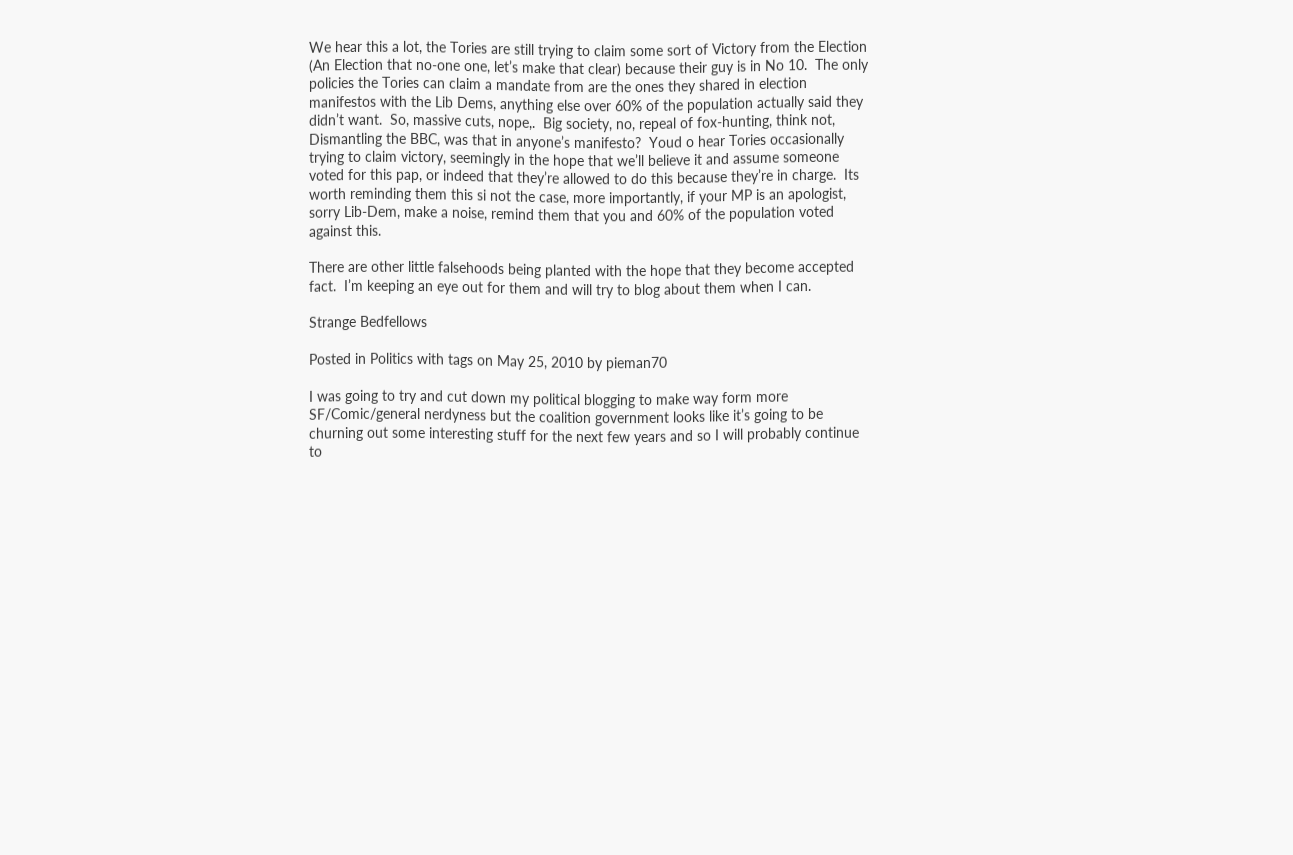We hear this a lot, the Tories are still trying to claim some sort of Victory from the Election (An Election that no-one one, let’s make that clear) because their guy is in No 10.  The only policies the Tories can claim a mandate from are the ones they shared in election manifestos with the Lib Dems, anything else over 60% of the population actually said they didn’t want.  So, massive cuts, nope,.  Big society, no, repeal of fox-hunting, think not, Dismantling the BBC, was that in anyone’s manifesto?  Youd o hear Tories occasionally trying to claim victory, seemingly in the hope that we’ll believe it and assume someone voted for this pap, or indeed that they’re allowed to do this because they’re in charge.  Its worth reminding them this si not the case, more importantly, if your MP is an apologist, sorry Lib-Dem, make a noise, remind them that you and 60% of the population voted against this.

There are other little falsehoods being planted with the hope that they become accepted fact.  I’m keeping an eye out for them and will try to blog about them when I can.

Strange Bedfellows

Posted in Politics with tags on May 25, 2010 by pieman70

I was going to try and cut down my political blogging to make way form more SF/Comic/general nerdyness but the coalition government looks like it’s going to be churning out some interesting stuff for the next few years and so I will probably continue to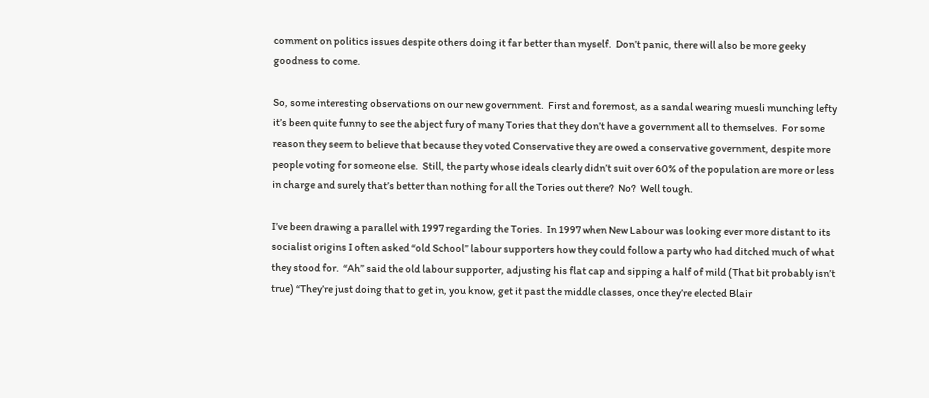comment on politics issues despite others doing it far better than myself.  Don’t panic, there will also be more geeky goodness to come.

So, some interesting observations on our new government.  First and foremost, as a sandal wearing muesli munching lefty it’s been quite funny to see the abject fury of many Tories that they don’t have a government all to themselves.  For some reason they seem to believe that because they voted Conservative they are owed a conservative government, despite more people voting for someone else.  Still, the party whose ideals clearly didn’t suit over 60% of the population are more or less in charge and surely that’s better than nothing for all the Tories out there?  No?  Well tough.

I’ve been drawing a parallel with 1997 regarding the Tories.  In 1997 when New Labour was looking ever more distant to its socialist origins I often asked “old School” labour supporters how they could follow a party who had ditched much of what they stood for.  “Ah” said the old labour supporter, adjusting his flat cap and sipping a half of mild (That bit probably isn’t true) “They’re just doing that to get in, you know, get it past the middle classes, once they’re elected Blair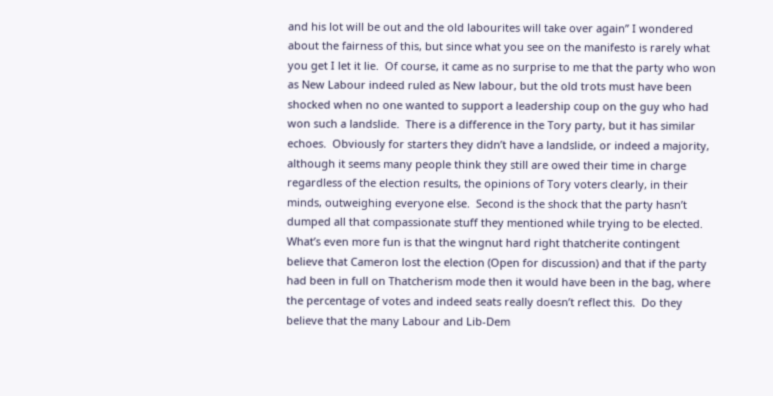and his lot will be out and the old labourites will take over again” I wondered about the fairness of this, but since what you see on the manifesto is rarely what you get I let it lie.  Of course, it came as no surprise to me that the party who won as New Labour indeed ruled as New labour, but the old trots must have been shocked when no one wanted to support a leadership coup on the guy who had won such a landslide.  There is a difference in the Tory party, but it has similar echoes.  Obviously for starters they didn’t have a landslide, or indeed a majority, although it seems many people think they still are owed their time in charge regardless of the election results, the opinions of Tory voters clearly, in their minds, outweighing everyone else.  Second is the shock that the party hasn’t dumped all that compassionate stuff they mentioned while trying to be elected.  What’s even more fun is that the wingnut hard right thatcherite contingent believe that Cameron lost the election (Open for discussion) and that if the party had been in full on Thatcherism mode then it would have been in the bag, where the percentage of votes and indeed seats really doesn’t reflect this.  Do they believe that the many Labour and Lib-Dem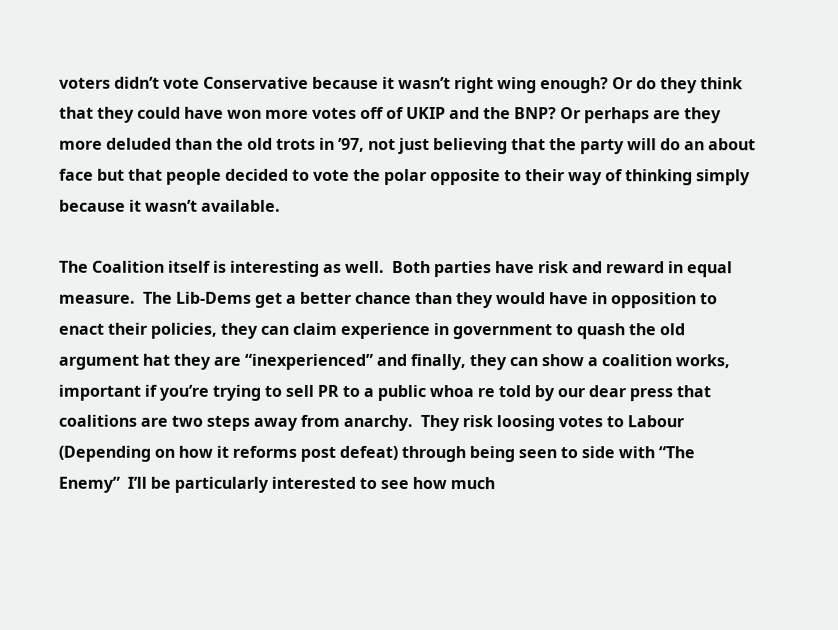voters didn’t vote Conservative because it wasn’t right wing enough? Or do they think that they could have won more votes off of UKIP and the BNP? Or perhaps are they more deluded than the old trots in ’97, not just believing that the party will do an about face but that people decided to vote the polar opposite to their way of thinking simply because it wasn’t available.

The Coalition itself is interesting as well.  Both parties have risk and reward in equal measure.  The Lib-Dems get a better chance than they would have in opposition to enact their policies, they can claim experience in government to quash the old argument hat they are “inexperienced” and finally, they can show a coalition works, important if you’re trying to sell PR to a public whoa re told by our dear press that coalitions are two steps away from anarchy.  They risk loosing votes to Labour (Depending on how it reforms post defeat) through being seen to side with “The Enemy”  I’ll be particularly interested to see how much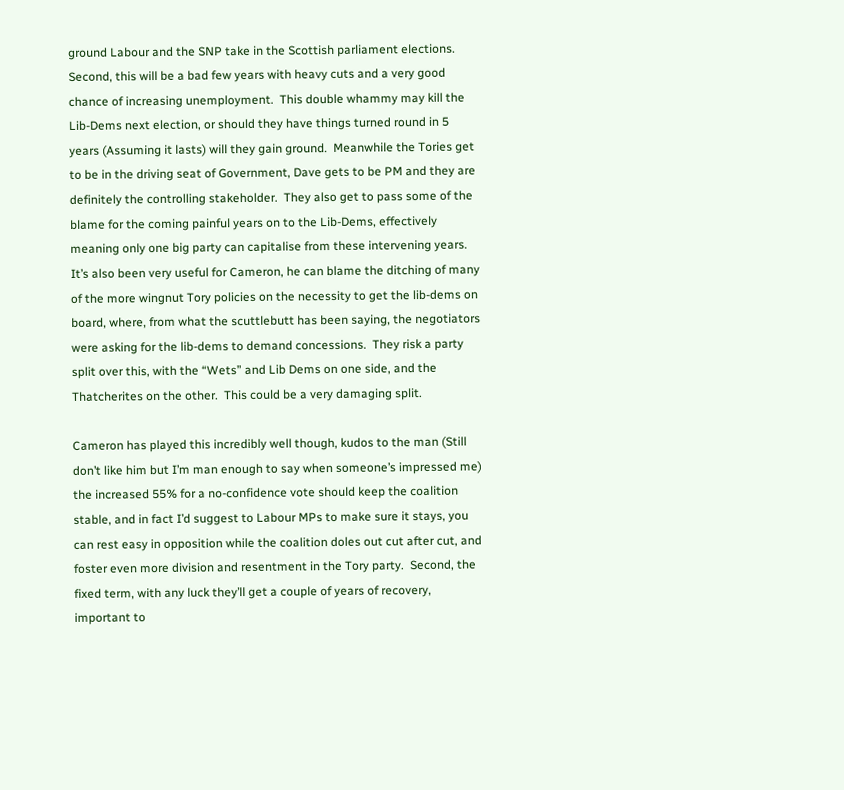ground Labour and the SNP take in the Scottish parliament elections.  Second, this will be a bad few years with heavy cuts and a very good chance of increasing unemployment.  This double whammy may kill the Lib-Dems next election, or should they have things turned round in 5 years (Assuming it lasts) will they gain ground.  Meanwhile the Tories get to be in the driving seat of Government, Dave gets to be PM and they are definitely the controlling stakeholder.  They also get to pass some of the blame for the coming painful years on to the Lib-Dems, effectively meaning only one big party can capitalise from these intervening years.  It’s also been very useful for Cameron, he can blame the ditching of many of the more wingnut Tory policies on the necessity to get the lib-dems on board, where, from what the scuttlebutt has been saying, the negotiators were asking for the lib-dems to demand concessions.  They risk a party split over this, with the “Wets” and Lib Dems on one side, and the Thatcherites on the other.  This could be a very damaging split.

Cameron has played this incredibly well though, kudos to the man (Still don’t like him but I’m man enough to say when someone’s impressed me) the increased 55% for a no-confidence vote should keep the coalition stable, and in fact I’d suggest to Labour MPs to make sure it stays, you can rest easy in opposition while the coalition doles out cut after cut, and foster even more division and resentment in the Tory party.  Second, the fixed term, with any luck they’ll get a couple of years of recovery, important to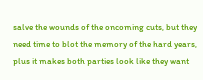salve the wounds of the oncoming cuts, but they need time to blot the memory of the hard years, plus it makes both parties look like they want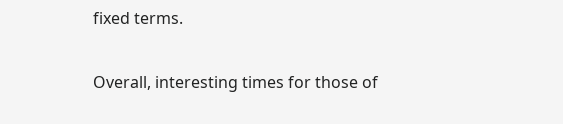fixed terms.

Overall, interesting times for those of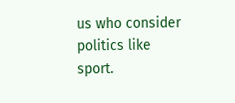us who consider politics like sport.